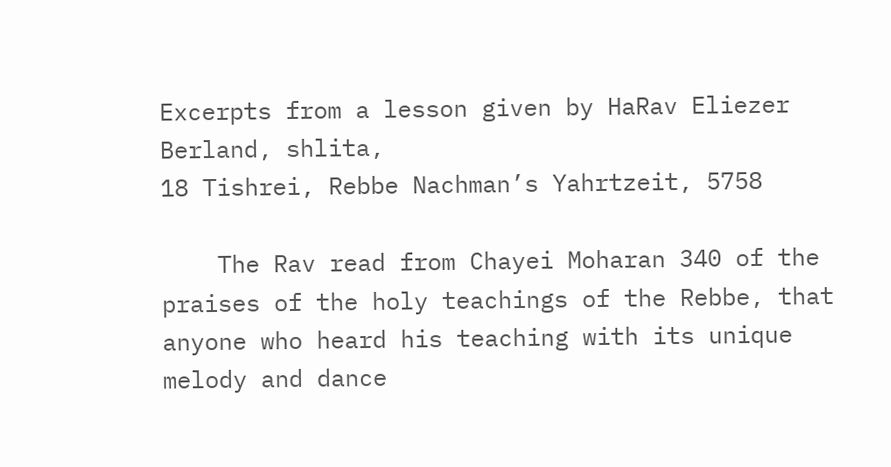Excerpts from a lesson given by HaRav Eliezer Berland, shlita,
18 Tishrei, Rebbe Nachman’s Yahrtzeit, 5758

    The Rav read from Chayei Moharan 340 of the praises of the holy teachings of the Rebbe, that anyone who heard his teaching with its unique melody and dance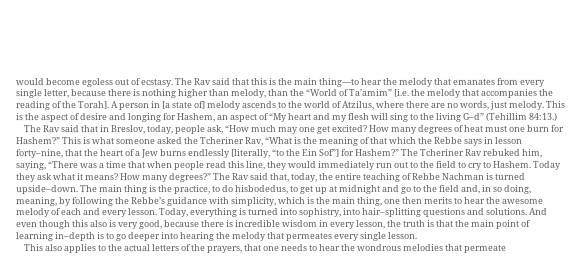would become egoless out of ecstasy. The Rav said that this is the main thing—to hear the melody that emanates from every single letter, because there is nothing higher than melody, than the “World of Ta’amim” [i.e. the melody that accompanies the reading of the Torah]. A person in [a state of] melody ascends to the world of Atzilus, where there are no words, just melody. This is the aspect of desire and longing for Hashem, an aspect of “My heart and my flesh will sing to the living G–d” (Tehillim 84:13.)
    The Rav said that in Breslov, today, people ask, “How much may one get excited? How many degrees of heat must one burn for Hashem?” This is what someone asked the Tcheriner Rav, “What is the meaning of that which the Rebbe says in lesson forty–nine, that the heart of a Jew burns endlessly [literally, “to the Ein Sof”] for Hashem?” The Tcheriner Rav rebuked him, saying, “There was a time that when people read this line, they would immediately run out to the field to cry to Hashem. Today they ask what it means? How many degrees?” The Rav said that, today, the entire teaching of Rebbe Nachman is turned upside–down. The main thing is the practice, to do hisbodedus, to get up at midnight and go to the field and, in so doing, meaning, by following the Rebbe’s guidance with simplicity, which is the main thing, one then merits to hear the awesome melody of each and every lesson. Today, everything is turned into sophistry, into hair–splitting questions and solutions. And even though this also is very good, because there is incredible wisdom in every lesson, the truth is that the main point of learning in–depth is to go deeper into hearing the melody that permeates every single lesson.
    This also applies to the actual letters of the prayers, that one needs to hear the wondrous melodies that permeate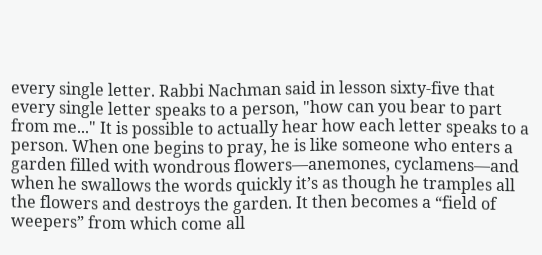every single letter. Rabbi Nachman said in lesson sixty-five that every single letter speaks to a person, "how can you bear to part from me..." It is possible to actually hear how each letter speaks to a person. When one begins to pray, he is like someone who enters a garden filled with wondrous flowers—anemones, cyclamens—and when he swallows the words quickly it’s as though he tramples all the flowers and destroys the garden. It then becomes a “field of weepers” from which come all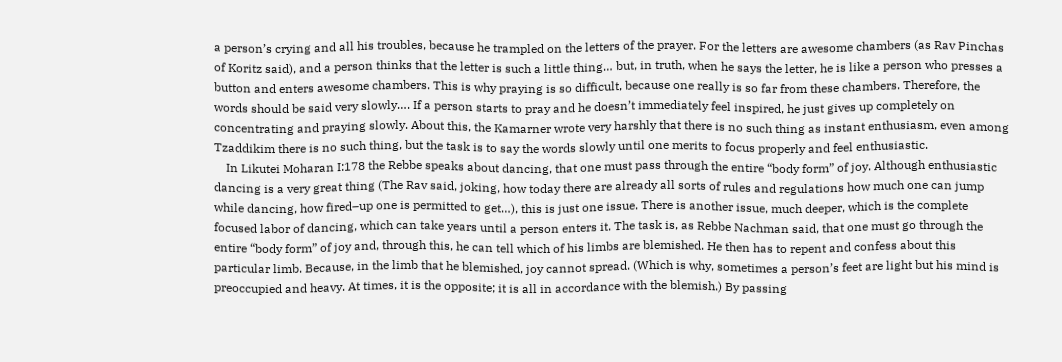a person’s crying and all his troubles, because he trampled on the letters of the prayer. For the letters are awesome chambers (as Rav Pinchas of Koritz said), and a person thinks that the letter is such a little thing… but, in truth, when he says the letter, he is like a person who presses a button and enters awesome chambers. This is why praying is so difficult, because one really is so far from these chambers. Therefore, the words should be said very slowly…. If a person starts to pray and he doesn’t immediately feel inspired, he just gives up completely on concentrating and praying slowly. About this, the Kamarner wrote very harshly that there is no such thing as instant enthusiasm, even among Tzaddikim there is no such thing, but the task is to say the words slowly until one merits to focus properly and feel enthusiastic.
    In Likutei Moharan I:178 the Rebbe speaks about dancing, that one must pass through the entire “body form” of joy. Although enthusiastic dancing is a very great thing (The Rav said, joking, how today there are already all sorts of rules and regulations how much one can jump while dancing, how fired–up one is permitted to get…), this is just one issue. There is another issue, much deeper, which is the complete focused labor of dancing, which can take years until a person enters it. The task is, as Rebbe Nachman said, that one must go through the entire “body form” of joy and, through this, he can tell which of his limbs are blemished. He then has to repent and confess about this particular limb. Because, in the limb that he blemished, joy cannot spread. (Which is why, sometimes a person’s feet are light but his mind is preoccupied and heavy. At times, it is the opposite; it is all in accordance with the blemish.) By passing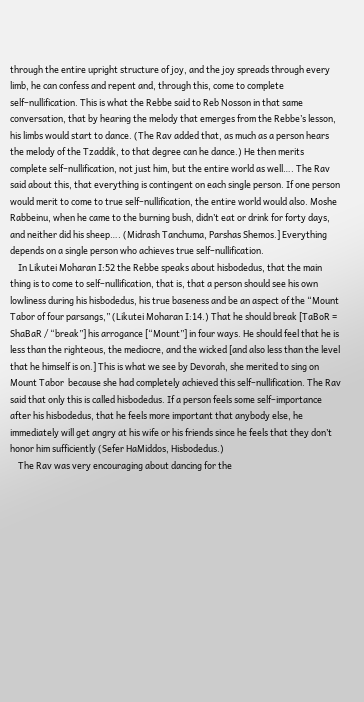through the entire upright structure of joy, and the joy spreads through every limb, he can confess and repent and, through this, come to complete self–nullification. This is what the Rebbe said to Reb Nosson in that same conversation, that by hearing the melody that emerges from the Rebbe’s lesson, his limbs would start to dance. (The Rav added that, as much as a person hears the melody of the Tzaddik, to that degree can he dance.) He then merits complete self–nullification, not just him, but the entire world as well…. The Rav said about this, that everything is contingent on each single person. If one person would merit to come to true self–nullification, the entire world would also. Moshe Rabbeinu, when he came to the burning bush, didn’t eat or drink for forty days, and neither did his sheep…. (Midrash Tanchuma, Parshas Shemos.] Everything depends on a single person who achieves true self–nullification.
    In Likutei Moharan I:52 the Rebbe speaks about hisbodedus, that the main thing is to come to self–nullification, that is, that a person should see his own lowliness during his hisbodedus, his true baseness and be an aspect of the “Mount Tabor of four parsangs,” (Likutei Moharan I:14.) That he should break [TaBoR = ShaBaR / “break”] his arrogance [“Mount”] in four ways. He should feel that he is less than the righteous, the mediocre, and the wicked [and also less than the level that he himself is on.] This is what we see by Devorah, she merited to sing on Mount Tabor  because she had completely achieved this self–nullification. The Rav said that only this is called hisbodedus. If a person feels some self–importance after his hisbodedus, that he feels more important that anybody else, he immediately will get angry at his wife or his friends since he feels that they don’t honor him sufficiently (Sefer HaMiddos, Hisbodedus.)
    The Rav was very encouraging about dancing for the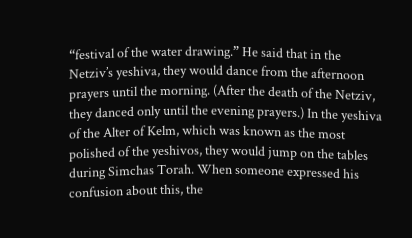“festival of the water drawing.” He said that in the Netziv’s yeshiva, they would dance from the afternoon prayers until the morning. (After the death of the Netziv, they danced only until the evening prayers.) In the yeshiva of the Alter of Kelm, which was known as the most polished of the yeshivos, they would jump on the tables during Simchas Torah. When someone expressed his confusion about this, the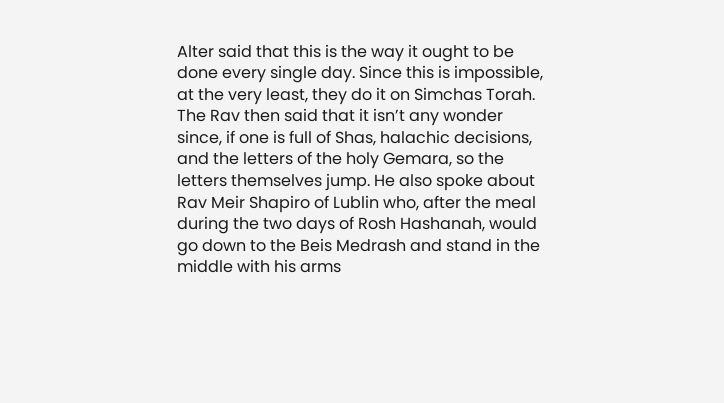Alter said that this is the way it ought to be done every single day. Since this is impossible, at the very least, they do it on Simchas Torah. The Rav then said that it isn’t any wonder since, if one is full of Shas, halachic decisions, and the letters of the holy Gemara, so the letters themselves jump. He also spoke about Rav Meir Shapiro of Lublin who, after the meal during the two days of Rosh Hashanah, would go down to the Beis Medrash and stand in the middle with his arms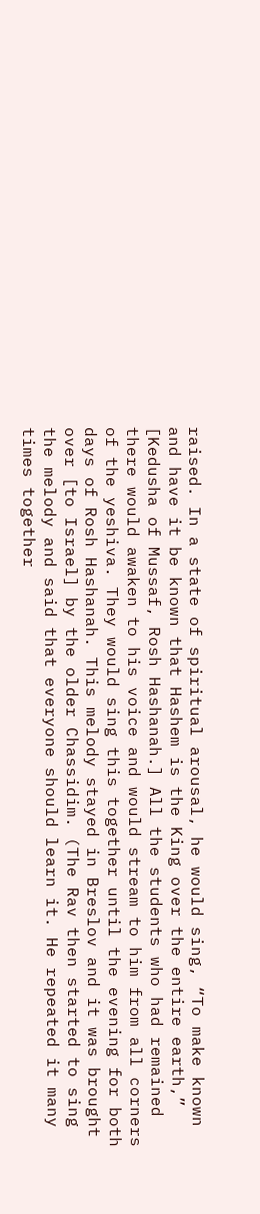raised. In a state of spiritual arousal, he would sing, “To make known and have it be known that Hashem is the King over the entire earth,” [Kedusha of Mussaf, Rosh Hashanah.] All the students who had remained there would awaken to his voice and would stream to him from all corners of the yeshiva. They would sing this together until the evening for both days of Rosh Hashanah. This melody stayed in Breslov and it was brought over [to Israel] by the older Chassidim. (The Rav then started to sing the melody and said that everyone should learn it. He repeated it many times together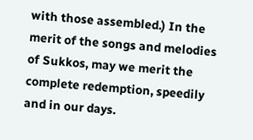with those assembled.) In the merit of the songs and melodies of Sukkos, may we merit the complete redemption, speedily and in our days.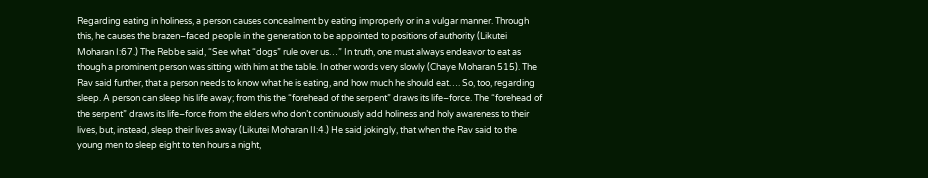Regarding eating in holiness, a person causes concealment by eating improperly or in a vulgar manner. Through this, he causes the brazen–faced people in the generation to be appointed to positions of authority (Likutei Moharan I:67.) The Rebbe said, “See what “dogs” rule over us…” In truth, one must always endeavor to eat as though a prominent person was sitting with him at the table. In other words very slowly (Chaye Moharan 515). The Rav said further, that a person needs to know what he is eating, and how much he should eat…. So, too, regarding sleep. A person can sleep his life away; from this the “forehead of the serpent” draws its life–force. The “forehead of the serpent” draws its life–force from the elders who don’t continuously add holiness and holy awareness to their lives, but, instead, sleep their lives away (Likutei Moharan II:4.) He said jokingly, that when the Rav said to the young men to sleep eight to ten hours a night,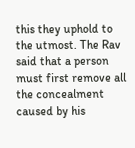this they uphold to the utmost. The Rav said that a person must first remove all the concealment caused by his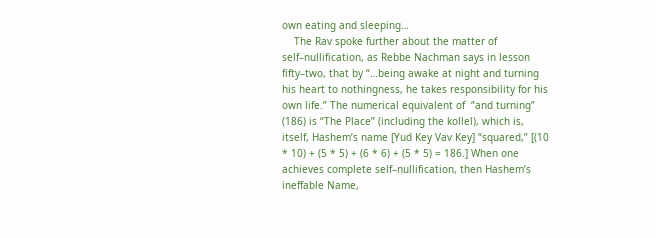own eating and sleeping…
    The Rav spoke further about the matter of self–nullification, as Rebbe Nachman says in lesson fifty–two, that by “…being awake at night and turning his heart to nothingness, he takes responsibility for his own life.” The numerical equivalent of  “and turning” (186) is “The Place” (including the kollel), which is, itself, Hashem’s name [Yud Key Vav Key] “squared,” [(10 * 10) + (5 * 5) + (6 * 6) + (5 * 5) = 186.] When one achieves complete self–nullification, then Hashem’s ineffable Name,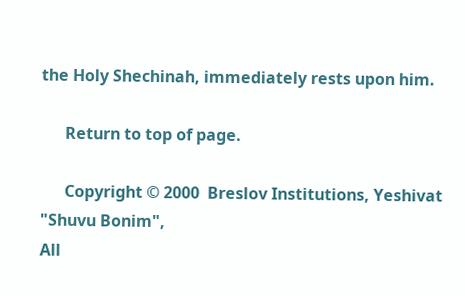the Holy Shechinah, immediately rests upon him.

      Return to top of page.

      Copyright © 2000  Breslov Institutions, Yeshivat "Shuvu Bonim",
All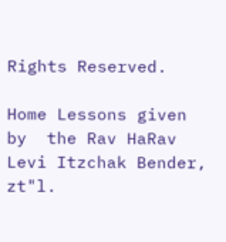Rights Reserved.

Home Lessons given by  the Rav HaRav Levi Itzchak Bender, zt"l.